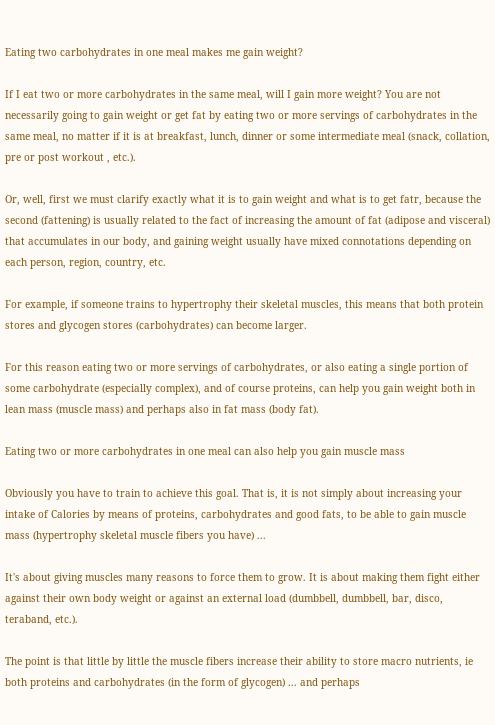Eating two carbohydrates in one meal makes me gain weight?

If I eat two or more carbohydrates in the same meal, will I gain more weight? You are not necessarily going to gain weight or get fat by eating two or more servings of carbohydrates in the same meal, no matter if it is at breakfast, lunch, dinner or some intermediate meal (snack, collation, pre or post workout , etc.).

Or, well, first we must clarify exactly what it is to gain weight and what is to get fatr, because the second (fattening) is usually related to the fact of increasing the amount of fat (adipose and visceral) that accumulates in our body, and gaining weight usually have mixed connotations depending on each person, region, country, etc.

For example, if someone trains to hypertrophy their skeletal muscles, this means that both protein stores and glycogen stores (carbohydrates) can become larger.

For this reason eating two or more servings of carbohydrates, or also eating a single portion of some carbohydrate (especially complex), and of course proteins, can help you gain weight both in lean mass (muscle mass) and perhaps also in fat mass (body fat).

Eating two or more carbohydrates in one meal can also help you gain muscle mass

Obviously you have to train to achieve this goal. That is, it is not simply about increasing your intake of Calories by means of proteins, carbohydrates and good fats, to be able to gain muscle mass (hypertrophy skeletal muscle fibers you have) ...

It's about giving muscles many reasons to force them to grow. It is about making them fight either against their own body weight or against an external load (dumbbell, dumbbell, bar, disco, teraband, etc.).

The point is that little by little the muscle fibers increase their ability to store macro nutrients, ie both proteins and carbohydrates (in the form of glycogen) ... and perhaps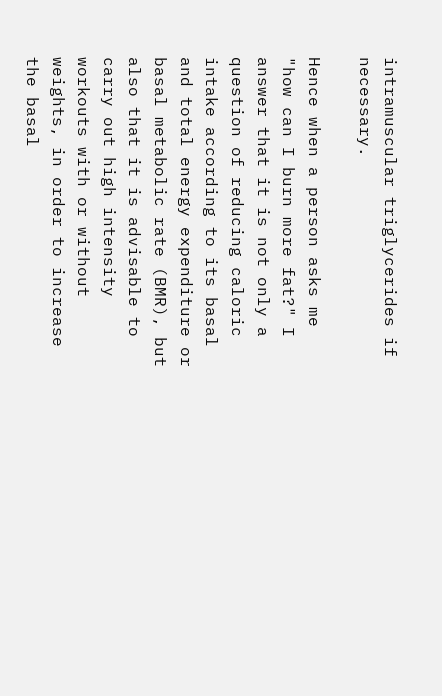intramuscular triglycerides if necessary.

Hence when a person asks me "how can I burn more fat?" I answer that it is not only a question of reducing caloric intake according to its basal and total energy expenditure or basal metabolic rate (BMR), but also that it is advisable to carry out high intensity workouts with or without weights, in order to increase the basal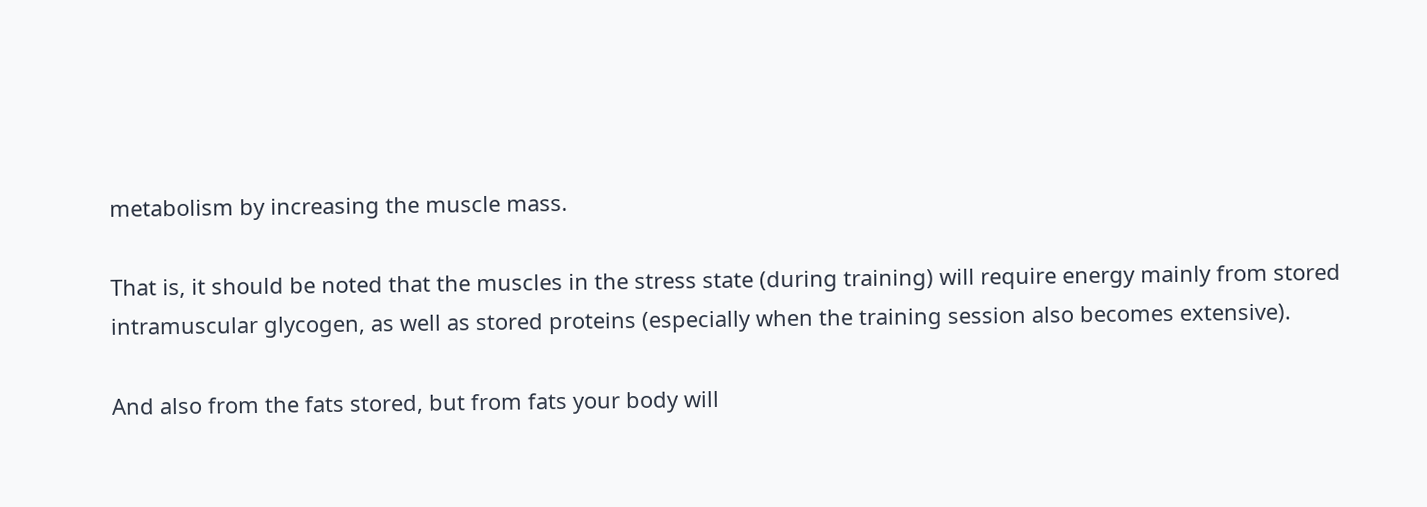metabolism by increasing the muscle mass.

That is, it should be noted that the muscles in the stress state (during training) will require energy mainly from stored intramuscular glycogen, as well as stored proteins (especially when the training session also becomes extensive).

And also from the fats stored, but from fats your body will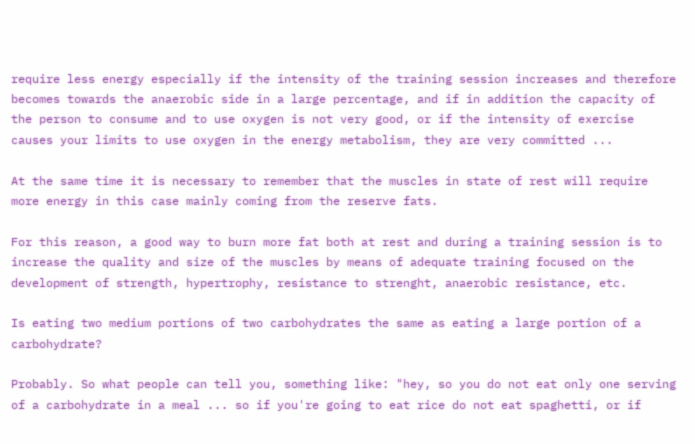require less energy especially if the intensity of the training session increases and therefore becomes towards the anaerobic side in a large percentage, and if in addition the capacity of the person to consume and to use oxygen is not very good, or if the intensity of exercise causes your limits to use oxygen in the energy metabolism, they are very committed ...

At the same time it is necessary to remember that the muscles in state of rest will require more energy in this case mainly coming from the reserve fats.

For this reason, a good way to burn more fat both at rest and during a training session is to increase the quality and size of the muscles by means of adequate training focused on the development of strength, hypertrophy, resistance to strenght, anaerobic resistance, etc.

Is eating two medium portions of two carbohydrates the same as eating a large portion of a carbohydrate?

Probably. So what people can tell you, something like: "hey, so you do not eat only one serving of a carbohydrate in a meal ... so if you're going to eat rice do not eat spaghetti, or if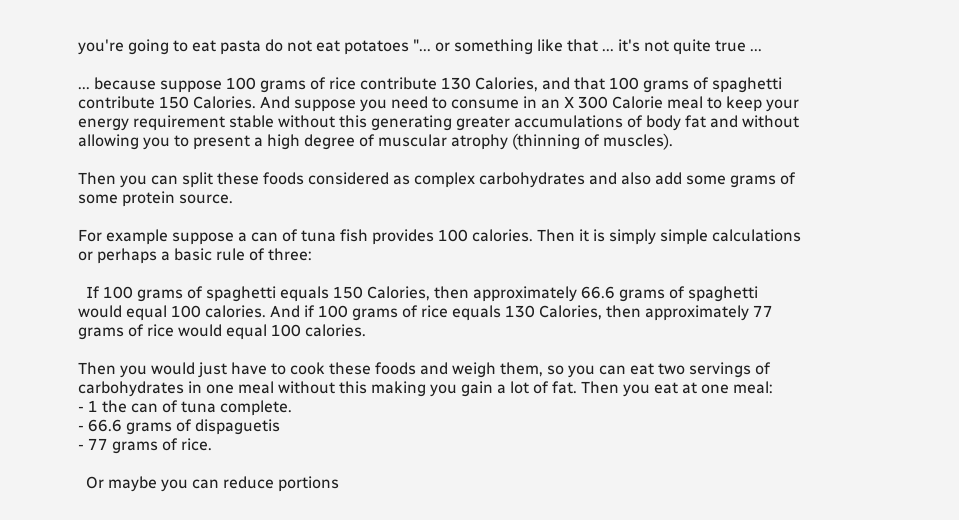you're going to eat pasta do not eat potatoes "... or something like that ... it's not quite true ...

... because suppose 100 grams of rice contribute 130 Calories, and that 100 grams of spaghetti contribute 150 Calories. And suppose you need to consume in an X 300 Calorie meal to keep your energy requirement stable without this generating greater accumulations of body fat and without allowing you to present a high degree of muscular atrophy (thinning of muscles).

Then you can split these foods considered as complex carbohydrates and also add some grams of some protein source.

For example suppose a can of tuna fish provides 100 calories. Then it is simply simple calculations or perhaps a basic rule of three:

  If 100 grams of spaghetti equals 150 Calories, then approximately 66.6 grams of spaghetti would equal 100 calories. And if 100 grams of rice equals 130 Calories, then approximately 77 grams of rice would equal 100 calories.

Then you would just have to cook these foods and weigh them, so you can eat two servings of carbohydrates in one meal without this making you gain a lot of fat. Then you eat at one meal:
- 1 the can of tuna complete.
- 66.6 grams of dispaguetis
- 77 grams of rice.

  Or maybe you can reduce portions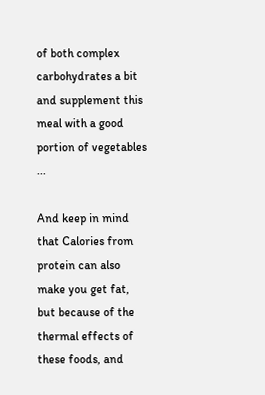of both complex carbohydrates a bit and supplement this meal with a good portion of vegetables ...

And keep in mind that Calories from protein can also make you get fat, but because of the thermal effects of these foods, and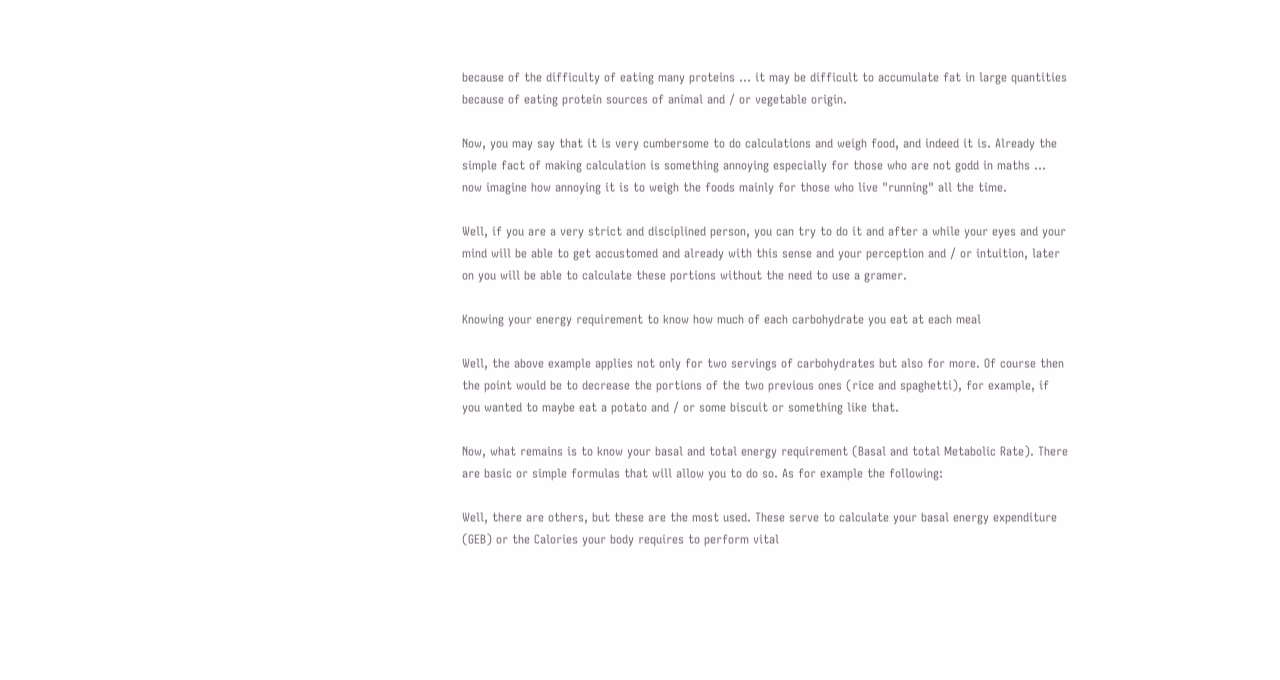because of the difficulty of eating many proteins ... it may be difficult to accumulate fat in large quantities because of eating protein sources of animal and / or vegetable origin.

Now, you may say that it is very cumbersome to do calculations and weigh food, and indeed it is. Already the simple fact of making calculation is something annoying especially for those who are not godd in maths ... now imagine how annoying it is to weigh the foods mainly for those who live "running" all the time.

Well, if you are a very strict and disciplined person, you can try to do it and after a while your eyes and your mind will be able to get accustomed and already with this sense and your perception and / or intuition, later on you will be able to calculate these portions without the need to use a gramer.

Knowing your energy requirement to know how much of each carbohydrate you eat at each meal

Well, the above example applies not only for two servings of carbohydrates but also for more. Of course then the point would be to decrease the portions of the two previous ones (rice and spaghetti), for example, if you wanted to maybe eat a potato and / or some biscuit or something like that.

Now, what remains is to know your basal and total energy requirement (Basal and total Metabolic Rate). There are basic or simple formulas that will allow you to do so. As for example the following:

Well, there are others, but these are the most used. These serve to calculate your basal energy expenditure (GEB) or the Calories your body requires to perform vital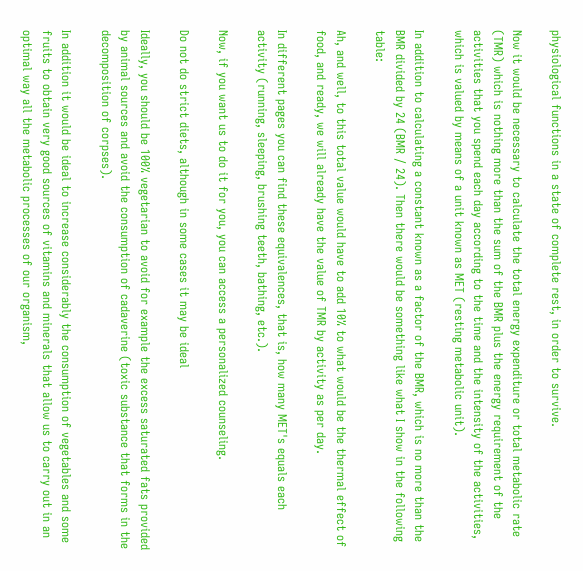physiological functions in a state of complete rest, in order to survive.

Now it would be necessary to calculate the total energy expenditure or total metabolic rate (TMR) which is nothing more than the sum of the BMR plus the energy requirement of the activities that you spend each day according to the time and the intensity of the activities, which is valued by means of a unit known as MET (resting metabolic unit).

In addition to calculating a constant known as a factor of the BMR, which is no more than the BMR divided by 24 (BMR / 24). Then there would be something like what I show in the following table:

Ah, and well, to this total value would have to add 10% to what would be the thermal effect of food, and ready, we will already have the value of TMR by activity as per day.

In different pages you can find these equivalences, that is, how many MET's equals each activity (running, sleeping, brushing teeth, bathing, etc.).

Now, if you want us to do it for you, you can access a personalized counseling.

Do not do strict diets, although in some cases it may be ideal

Ideally, you should be 100% vegetarian to avoid for example the excess saturated fats provided by animal sources and avoid the consumption of cadaverine (toxic substance that forms in the decomposition of corpses).

In addition it would be ideal to increase considerably the consumption of vegetables and some fruits to obtain very good sources of vitamins and minerals that allow us to carry out in an optimal way all the metabolic processes of our organism,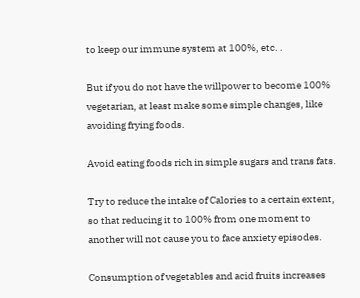to keep our immune system at 100%, etc. .

But if you do not have the willpower to become 100% vegetarian, at least make some simple changes, like avoiding frying foods.

Avoid eating foods rich in simple sugars and trans fats.

Try to reduce the intake of Calories to a certain extent, so that reducing it to 100% from one moment to another will not cause you to face anxiety episodes.

Consumption of vegetables and acid fruits increases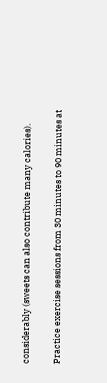considerably (sweets can also contribute many calories).

Practice exercise sessions from 30 minutes to 90 minutes at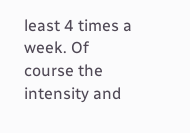least 4 times a week. Of course the intensity and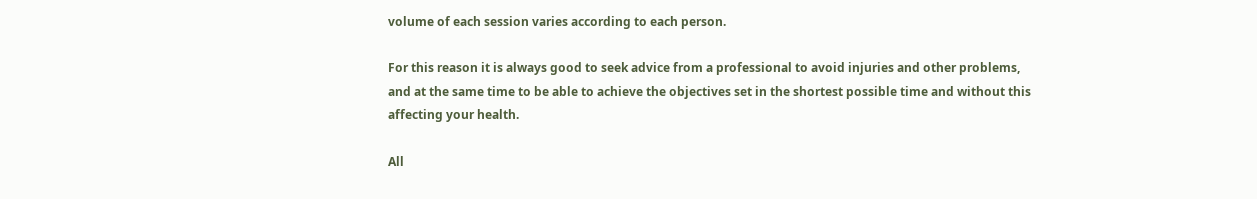volume of each session varies according to each person.

For this reason it is always good to seek advice from a professional to avoid injuries and other problems, and at the same time to be able to achieve the objectives set in the shortest possible time and without this affecting your health.

All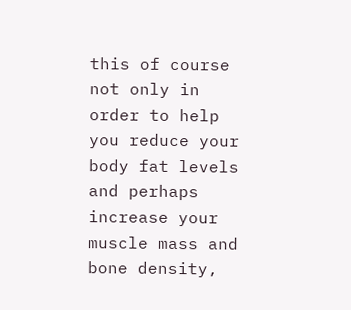this of course not only in order to help you reduce your body fat levels and perhaps increase your muscle mass and bone density,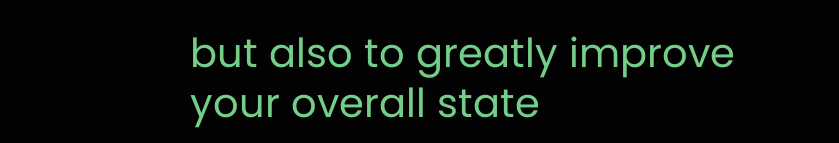but also to greatly improve your overall state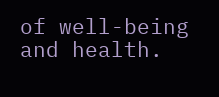of well-being and health.